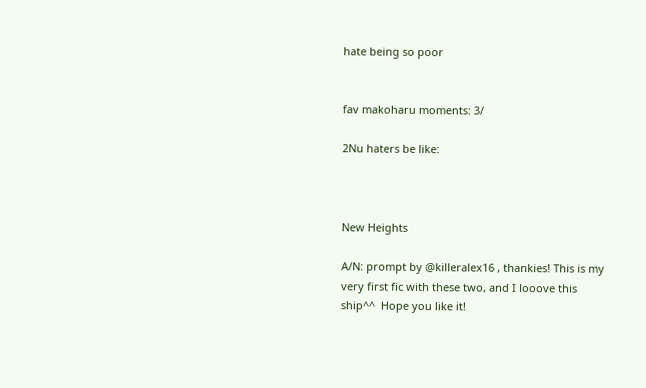hate being so poor


fav makoharu moments: 3/

2Nu haters be like:



New Heights

A/N: prompt by @killeralex16 , thankies! This is my very first fic with these two, and I looove this ship^^  Hope you like it!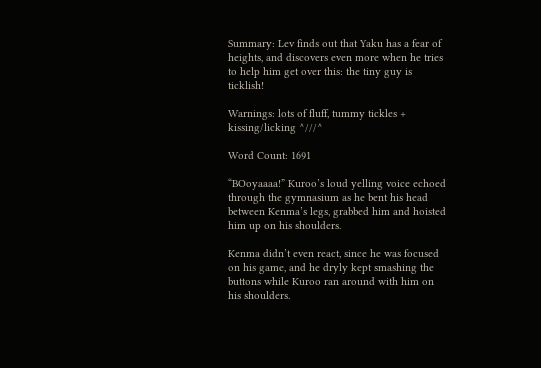Summary: Lev finds out that Yaku has a fear of heights, and discovers even more when he tries to help him get over this: the tiny guy is ticklish!

Warnings: lots of fluff, tummy tickles + kissing/licking ^///^

Word Count: 1691

“BOoyaaaa!” Kuroo’s loud yelling voice echoed through the gymnasium as he bent his head between Kenma’s legs, grabbed him and hoisted him up on his shoulders.

Kenma didn’t even react, since he was focused on his game, and he dryly kept smashing the buttons while Kuroo ran around with him on his shoulders.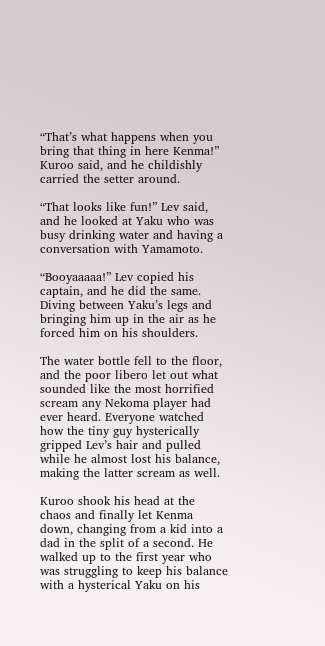“That’s what happens when you bring that thing in here Kenma!” Kuroo said, and he childishly carried the setter around.

“That looks like fun!” Lev said, and he looked at Yaku who was busy drinking water and having a conversation with Yamamoto.

“Booyaaaaa!” Lev copied his captain, and he did the same. Diving between Yaku’s legs and bringing him up in the air as he forced him on his shoulders.

The water bottle fell to the floor, and the poor libero let out what sounded like the most horrified scream any Nekoma player had ever heard. Everyone watched how the tiny guy hysterically gripped Lev’s hair and pulled while he almost lost his balance, making the latter scream as well.

Kuroo shook his head at the chaos and finally let Kenma down, changing from a kid into a dad in the split of a second. He walked up to the first year who was struggling to keep his balance with a hysterical Yaku on his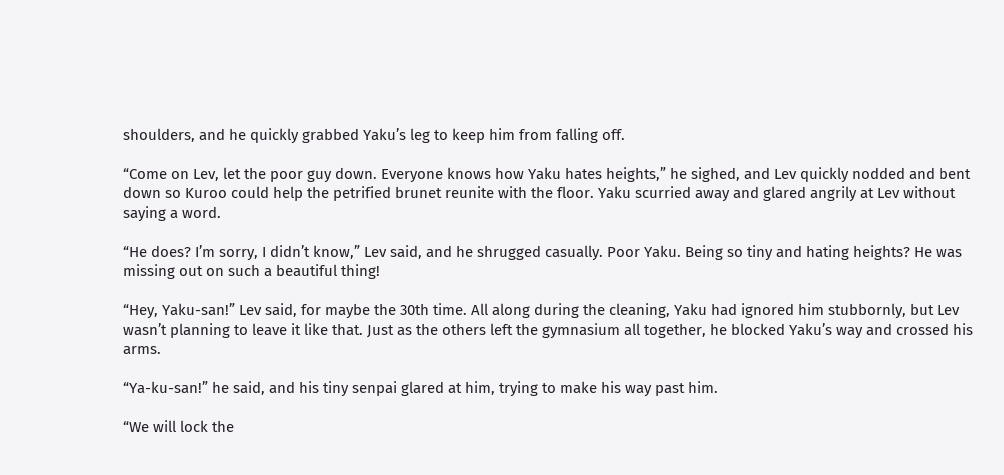shoulders, and he quickly grabbed Yaku’s leg to keep him from falling off.

“Come on Lev, let the poor guy down. Everyone knows how Yaku hates heights,” he sighed, and Lev quickly nodded and bent down so Kuroo could help the petrified brunet reunite with the floor. Yaku scurried away and glared angrily at Lev without saying a word.

“He does? I’m sorry, I didn’t know,” Lev said, and he shrugged casually. Poor Yaku. Being so tiny and hating heights? He was missing out on such a beautiful thing!

“Hey, Yaku-san!” Lev said, for maybe the 30th time. All along during the cleaning, Yaku had ignored him stubbornly, but Lev wasn’t planning to leave it like that. Just as the others left the gymnasium all together, he blocked Yaku’s way and crossed his arms.

“Ya-ku-san!” he said, and his tiny senpai glared at him, trying to make his way past him.

“We will lock the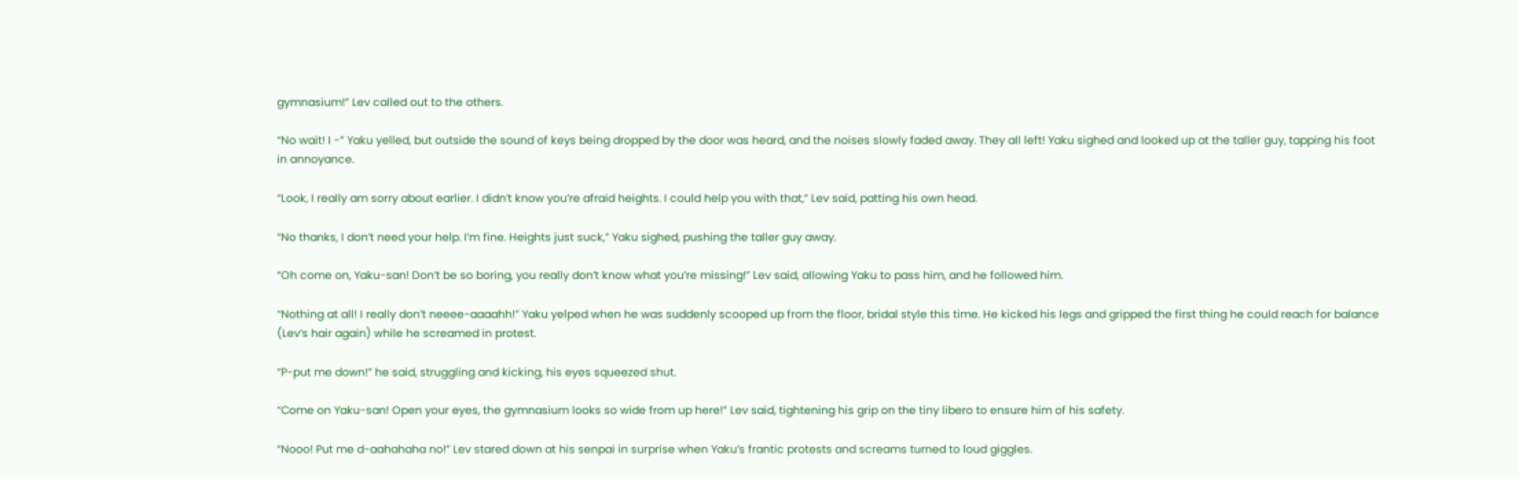gymnasium!” Lev called out to the others.

“No wait! I -” Yaku yelled, but outside the sound of keys being dropped by the door was heard, and the noises slowly faded away. They all left! Yaku sighed and looked up at the taller guy, tapping his foot in annoyance.

“Look, I really am sorry about earlier. I didn’t know you’re afraid heights. I could help you with that,” Lev said, patting his own head.

“No thanks, I don’t need your help. I’m fine. Heights just suck,” Yaku sighed, pushing the taller guy away.

“Oh come on, Yaku-san! Don’t be so boring, you really don’t know what you’re missing!” Lev said, allowing Yaku to pass him, and he followed him.

“Nothing at all! I really don’t neeee-aaaahh!” Yaku yelped when he was suddenly scooped up from the floor, bridal style this time. He kicked his legs and gripped the first thing he could reach for balance (Lev’s hair again) while he screamed in protest.

“P-put me down!” he said, struggling and kicking, his eyes squeezed shut.

“Come on Yaku-san! Open your eyes, the gymnasium looks so wide from up here!” Lev said, tightening his grip on the tiny libero to ensure him of his safety.

“Nooo! Put me d-aahahaha no!” Lev stared down at his senpai in surprise when Yaku’s frantic protests and screams turned to loud giggles.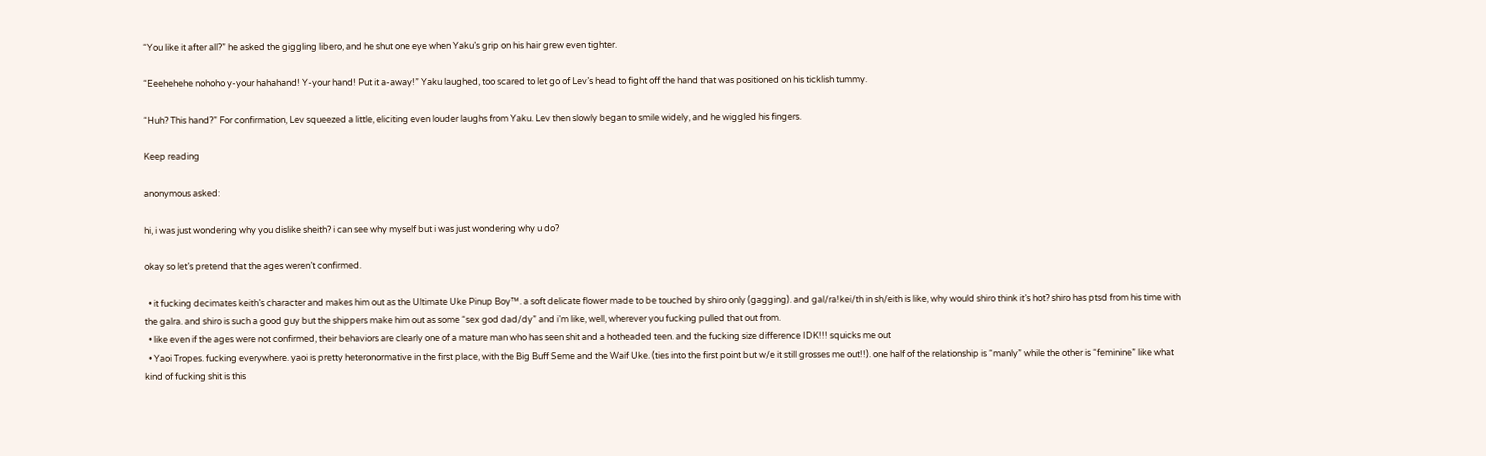“You like it after all?” he asked the giggling libero, and he shut one eye when Yaku’s grip on his hair grew even tighter.

“Eeehehehe nohoho y-your hahahand! Y-your hand! Put it a-away!” Yaku laughed, too scared to let go of Lev’s head to fight off the hand that was positioned on his ticklish tummy.

“Huh? This hand?” For confirmation, Lev squeezed a little, eliciting even louder laughs from Yaku. Lev then slowly began to smile widely, and he wiggled his fingers.

Keep reading

anonymous asked:

hi, i was just wondering why you dislike sheith? i can see why myself but i was just wondering why u do?

okay so let’s pretend that the ages weren’t confirmed.

  • it fucking decimates keith’s character and makes him out as the Ultimate Uke Pinup Boy™. a soft delicate flower made to be touched by shiro only (gagging). and gal/ra!kei/th in sh/eith is like, why would shiro think it’s hot? shiro has ptsd from his time with the galra. and shiro is such a good guy but the shippers make him out as some “sex god dad/dy” and i’m like, well, wherever you fucking pulled that out from.
  • like even if the ages were not confirmed, their behaviors are clearly one of a mature man who has seen shit and a hotheaded teen. and the fucking size difference IDK!!! squicks me out
  • Yaoi Tropes. fucking everywhere. yaoi is pretty heteronormative in the first place, with the Big Buff Seme and the Waif Uke. (ties into the first point but w/e it still grosses me out!!). one half of the relationship is “manly” while the other is “feminine” like what kind of fucking shit is this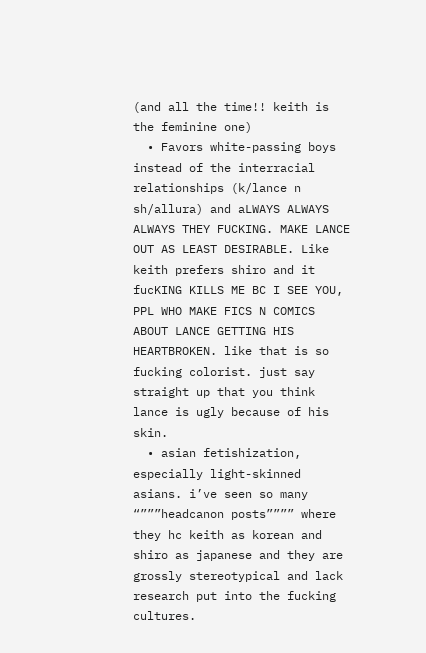(and all the time!! keith is the feminine one)
  • Favors white-passing boys instead of the interracial relationships (k/lance n sh/allura) and aLWAYS ALWAYS ALWAYS THEY FUCKING. MAKE LANCE OUT AS LEAST DESIRABLE. Like keith prefers shiro and it fucKING KILLS ME BC I SEE YOU, PPL WHO MAKE FICS N COMICS ABOUT LANCE GETTING HIS HEARTBROKEN. like that is so fucking colorist. just say straight up that you think lance is ugly because of his skin.
  • asian fetishization, especially light-skinned asians. i’ve seen so many “”””headcanon posts”””” where they hc keith as korean and shiro as japanese and they are grossly stereotypical and lack research put into the fucking cultures.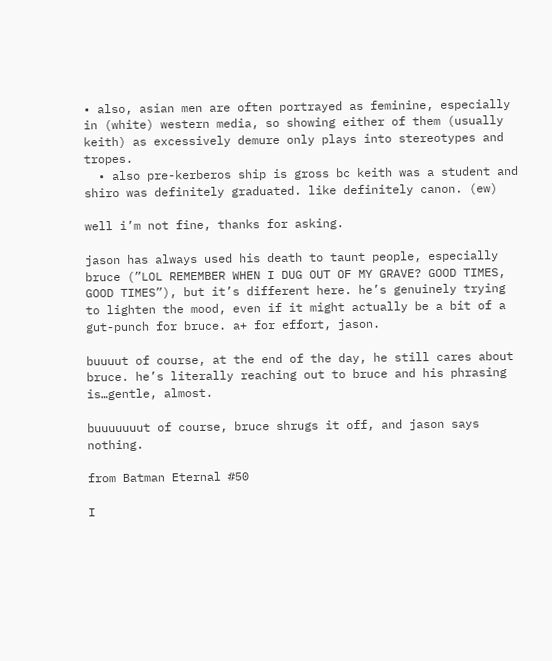• also, asian men are often portrayed as feminine, especially in (white) western media, so showing either of them (usually keith) as excessively demure only plays into stereotypes and tropes.
  • also pre-kerberos ship is gross bc keith was a student and shiro was definitely graduated. like definitely canon. (ew)

well i’m not fine, thanks for asking.

jason has always used his death to taunt people, especially bruce (”LOL REMEMBER WHEN I DUG OUT OF MY GRAVE? GOOD TIMES, GOOD TIMES”), but it’s different here. he’s genuinely trying to lighten the mood, even if it might actually be a bit of a gut-punch for bruce. a+ for effort, jason.

buuuut of course, at the end of the day, he still cares about bruce. he’s literally reaching out to bruce and his phrasing is…gentle, almost.

buuuuuuut of course, bruce shrugs it off, and jason says nothing.

from Batman Eternal #50

I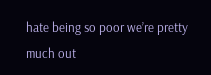hate being so poor we’re pretty much out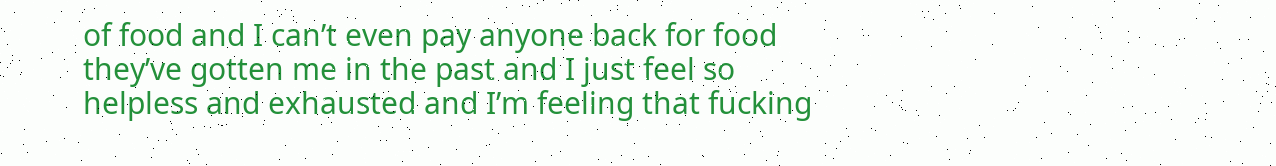of food and I can’t even pay anyone back for food they’ve gotten me in the past and I just feel so helpless and exhausted and I’m feeling that fucking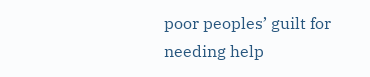poor peoples’ guilt for needing help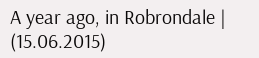A year ago, in Robrondale | (15.06.2015)